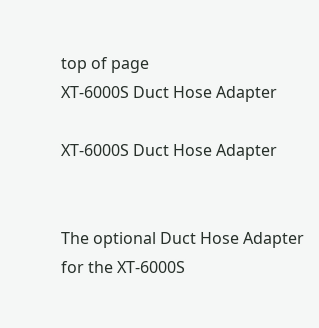top of page
XT-6000S Duct Hose Adapter

XT-6000S Duct Hose Adapter


The optional Duct Hose Adapter for the XT-6000S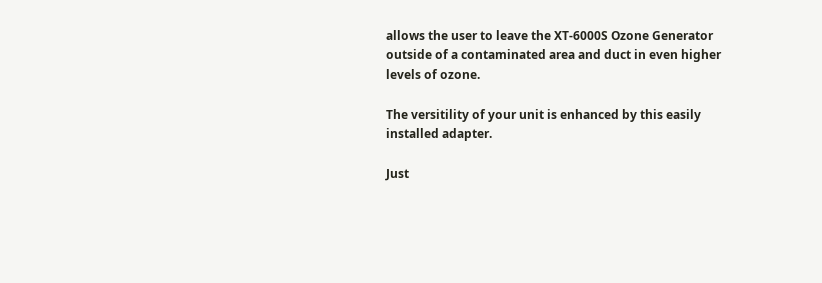allows the user to leave the XT-6000S Ozone Generator outside of a contaminated area and duct in even higher levels of ozone.

The versitility of your unit is enhanced by this easily installed adapter.

Just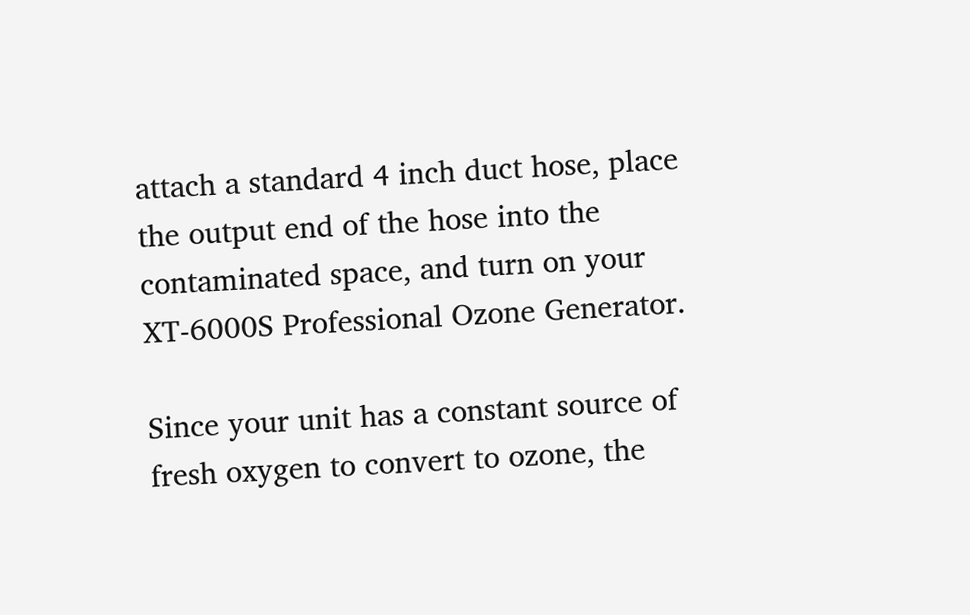attach a standard 4 inch duct hose, place the output end of the hose into the contaminated space, and turn on your XT-6000S Professional Ozone Generator.

Since your unit has a constant source of fresh oxygen to convert to ozone, the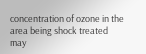concentration of ozone in the area being shock treated may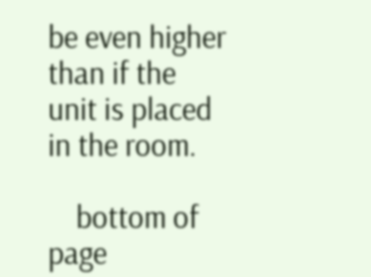be even higher than if the unit is placed in the room.

    bottom of page